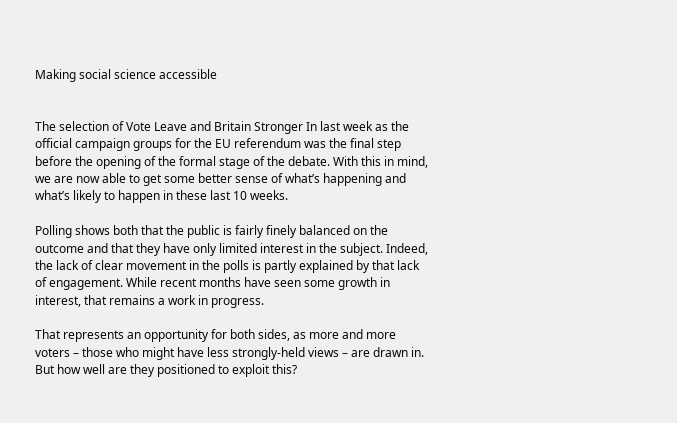Making social science accessible


The selection of Vote Leave and Britain Stronger In last week as the official campaign groups for the EU referendum was the final step before the opening of the formal stage of the debate. With this in mind, we are now able to get some better sense of what’s happening and what’s likely to happen in these last 10 weeks.

Polling shows both that the public is fairly finely balanced on the outcome and that they have only limited interest in the subject. Indeed, the lack of clear movement in the polls is partly explained by that lack of engagement. While recent months have seen some growth in interest, that remains a work in progress.

That represents an opportunity for both sides, as more and more voters – those who might have less strongly-held views – are drawn in. But how well are they positioned to exploit this?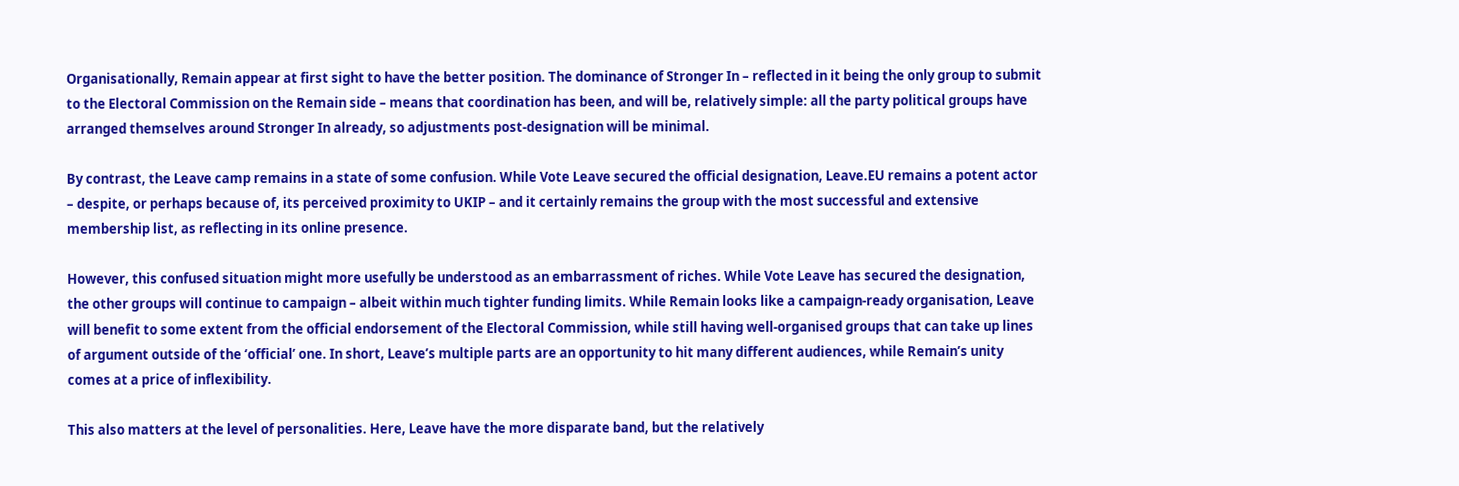Organisationally, Remain appear at first sight to have the better position. The dominance of Stronger In – reflected in it being the only group to submit to the Electoral Commission on the Remain side – means that coordination has been, and will be, relatively simple: all the party political groups have arranged themselves around Stronger In already, so adjustments post-designation will be minimal.

By contrast, the Leave camp remains in a state of some confusion. While Vote Leave secured the official designation, Leave.EU remains a potent actor – despite, or perhaps because of, its perceived proximity to UKIP – and it certainly remains the group with the most successful and extensive membership list, as reflecting in its online presence.

However, this confused situation might more usefully be understood as an embarrassment of riches. While Vote Leave has secured the designation, the other groups will continue to campaign – albeit within much tighter funding limits. While Remain looks like a campaign-ready organisation, Leave will benefit to some extent from the official endorsement of the Electoral Commission, while still having well-organised groups that can take up lines of argument outside of the ‘official’ one. In short, Leave’s multiple parts are an opportunity to hit many different audiences, while Remain’s unity comes at a price of inflexibility.

This also matters at the level of personalities. Here, Leave have the more disparate band, but the relatively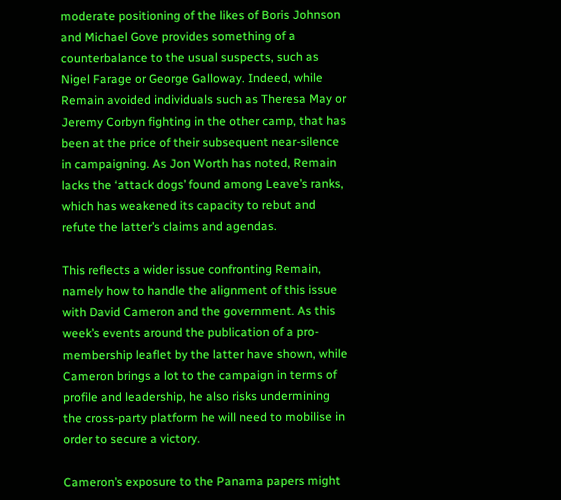moderate positioning of the likes of Boris Johnson and Michael Gove provides something of a counterbalance to the usual suspects, such as Nigel Farage or George Galloway. Indeed, while Remain avoided individuals such as Theresa May or Jeremy Corbyn fighting in the other camp, that has been at the price of their subsequent near-silence in campaigning. As Jon Worth has noted, Remain lacks the ‘attack dogs’ found among Leave’s ranks, which has weakened its capacity to rebut and refute the latter’s claims and agendas.

This reflects a wider issue confronting Remain, namely how to handle the alignment of this issue with David Cameron and the government. As this week’s events around the publication of a pro-membership leaflet by the latter have shown, while Cameron brings a lot to the campaign in terms of profile and leadership, he also risks undermining the cross-party platform he will need to mobilise in order to secure a victory.

Cameron’s exposure to the Panama papers might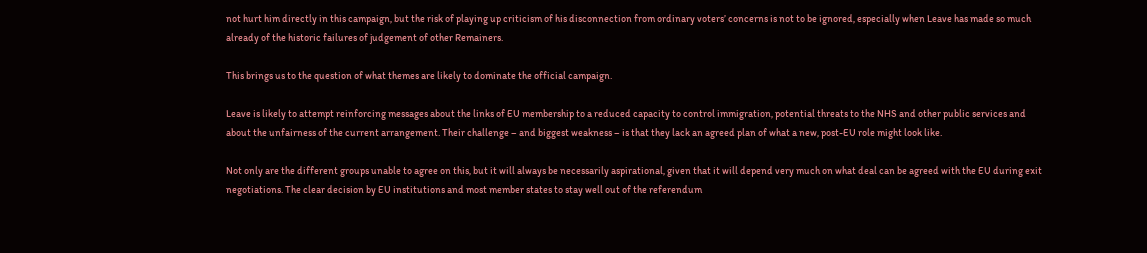not hurt him directly in this campaign, but the risk of playing up criticism of his disconnection from ordinary voters’ concerns is not to be ignored, especially when Leave has made so much already of the historic failures of judgement of other Remainers.

This brings us to the question of what themes are likely to dominate the official campaign.

Leave is likely to attempt reinforcing messages about the links of EU membership to a reduced capacity to control immigration, potential threats to the NHS and other public services and about the unfairness of the current arrangement. Their challenge – and biggest weakness – is that they lack an agreed plan of what a new, post-EU role might look like.

Not only are the different groups unable to agree on this, but it will always be necessarily aspirational, given that it will depend very much on what deal can be agreed with the EU during exit negotiations. The clear decision by EU institutions and most member states to stay well out of the referendum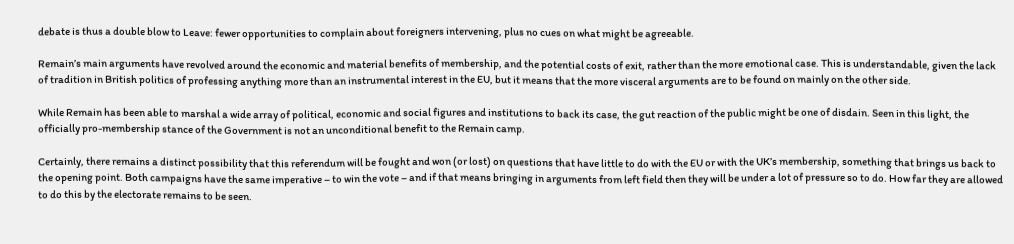debate is thus a double blow to Leave: fewer opportunities to complain about foreigners intervening, plus no cues on what might be agreeable.

Remain’s main arguments have revolved around the economic and material benefits of membership, and the potential costs of exit, rather than the more emotional case. This is understandable, given the lack of tradition in British politics of professing anything more than an instrumental interest in the EU, but it means that the more visceral arguments are to be found on mainly on the other side.

While Remain has been able to marshal a wide array of political, economic and social figures and institutions to back its case, the gut reaction of the public might be one of disdain. Seen in this light, the officially pro-membership stance of the Government is not an unconditional benefit to the Remain camp.

Certainly, there remains a distinct possibility that this referendum will be fought and won (or lost) on questions that have little to do with the EU or with the UK’s membership, something that brings us back to the opening point. Both campaigns have the same imperative – to win the vote – and if that means bringing in arguments from left field then they will be under a lot of pressure so to do. How far they are allowed to do this by the electorate remains to be seen.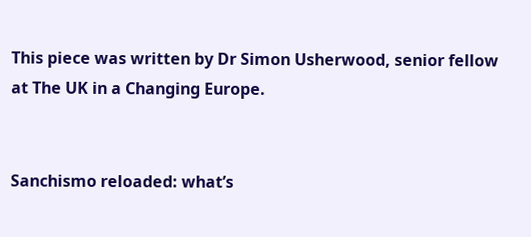This piece was written by Dr Simon Usherwood, senior fellow at The UK in a Changing Europe.


Sanchismo reloaded: what’s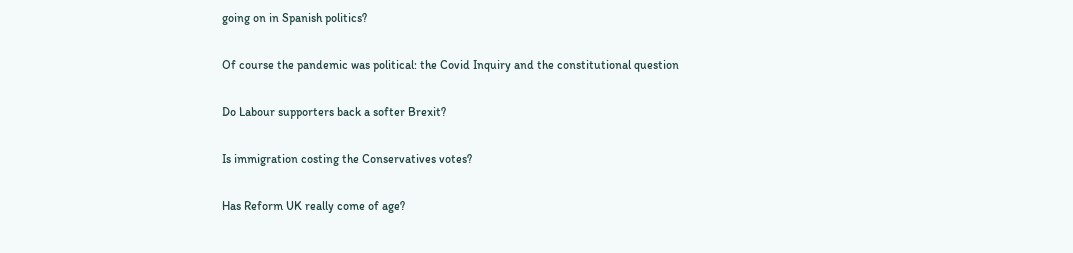going on in Spanish politics?

Of course the pandemic was political: the Covid Inquiry and the constitutional question

Do Labour supporters back a softer Brexit?

Is immigration costing the Conservatives votes?

Has Reform UK really come of age?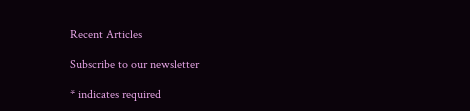Recent Articles

Subscribe to our newsletter

* indicates required